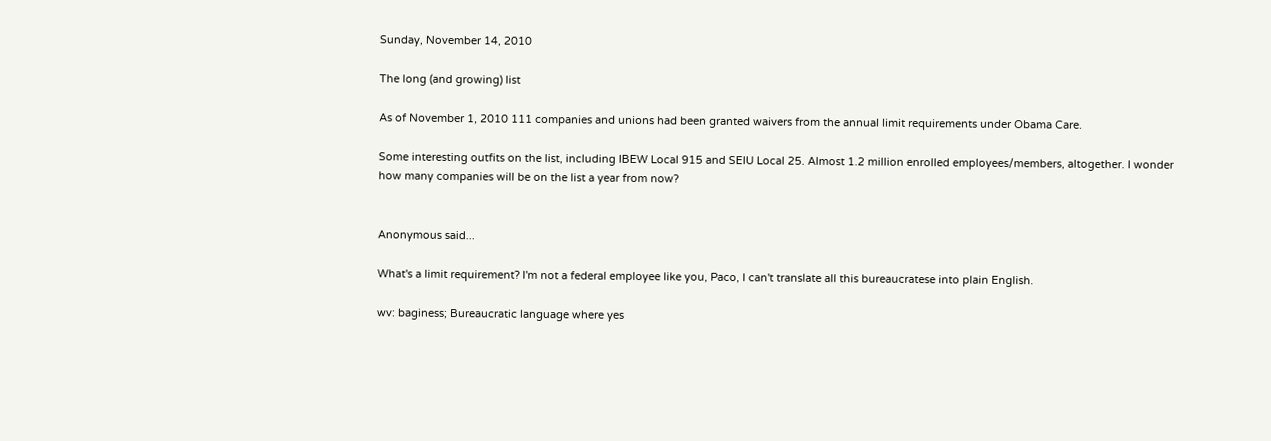Sunday, November 14, 2010

The long (and growing) list

As of November 1, 2010 111 companies and unions had been granted waivers from the annual limit requirements under Obama Care.

Some interesting outfits on the list, including IBEW Local 915 and SEIU Local 25. Almost 1.2 million enrolled employees/members, altogether. I wonder how many companies will be on the list a year from now?


Anonymous said...

What's a limit requirement? I'm not a federal employee like you, Paco, I can't translate all this bureaucratese into plain English.

wv: baginess; Bureaucratic language where yes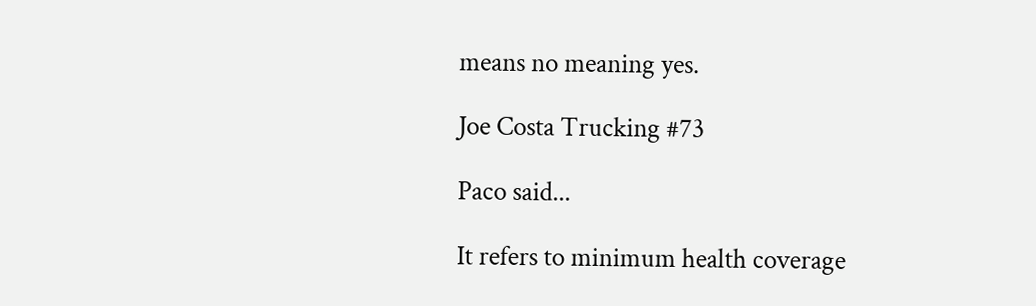means no meaning yes.

Joe Costa Trucking #73

Paco said...

It refers to minimum health coverage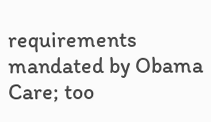requirements mandated by Obama Care; too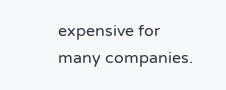expensive for many companies.